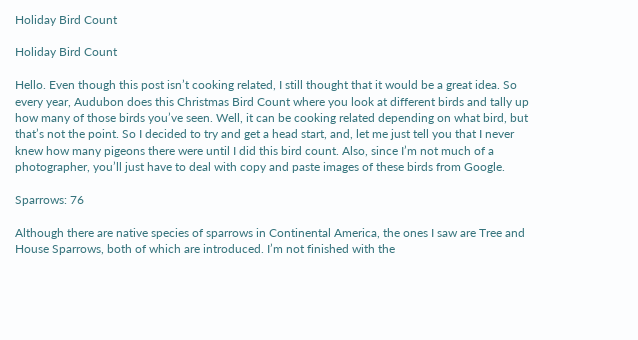Holiday Bird Count

Holiday Bird Count

Hello. Even though this post isn’t cooking related, I still thought that it would be a great idea. So every year, Audubon does this Christmas Bird Count where you look at different birds and tally up how many of those birds you’ve seen. Well, it can be cooking related depending on what bird, but that’s not the point. So I decided to try and get a head start, and, let me just tell you that I never knew how many pigeons there were until I did this bird count. Also, since I’m not much of a photographer, you’ll just have to deal with copy and paste images of these birds from Google.

Sparrows: 76

Although there are native species of sparrows in Continental America, the ones I saw are Tree and House Sparrows, both of which are introduced. I’m not finished with the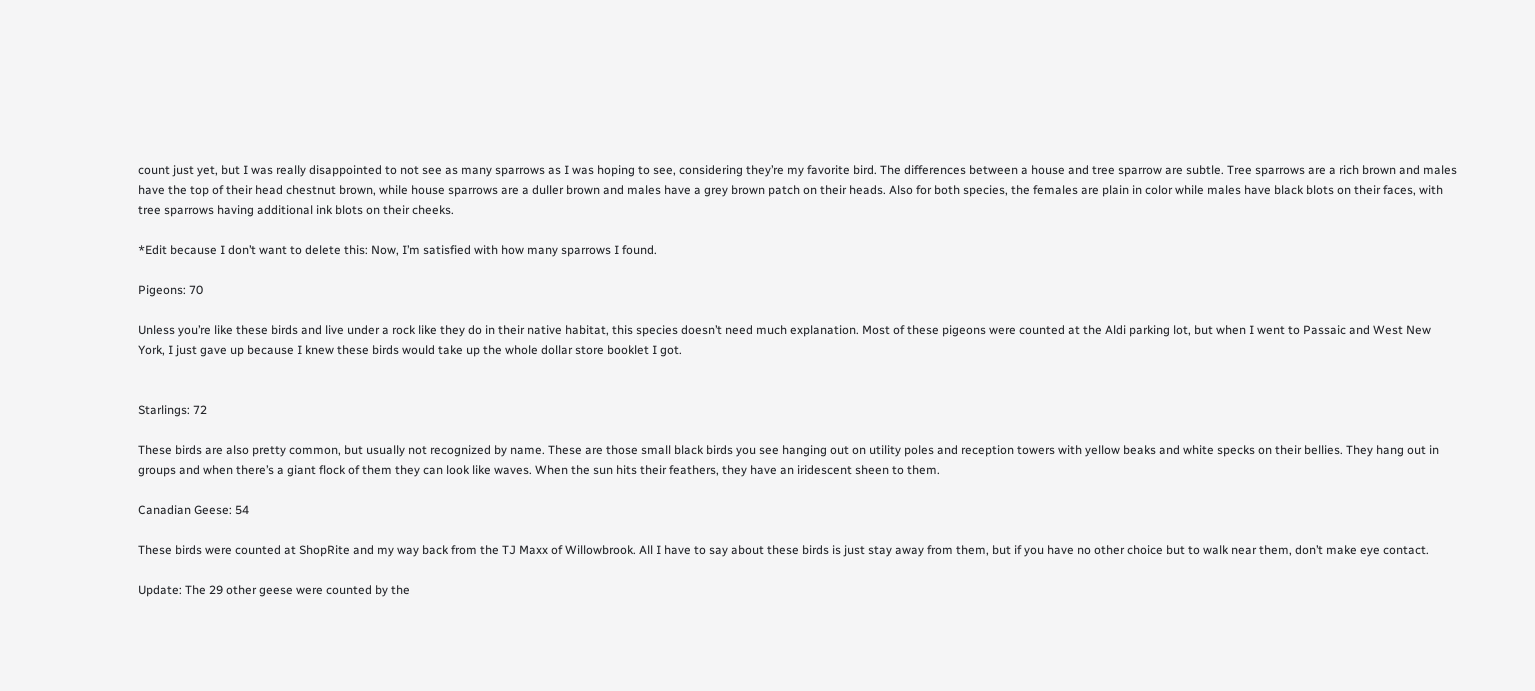count just yet, but I was really disappointed to not see as many sparrows as I was hoping to see, considering they’re my favorite bird. The differences between a house and tree sparrow are subtle. Tree sparrows are a rich brown and males have the top of their head chestnut brown, while house sparrows are a duller brown and males have a grey brown patch on their heads. Also for both species, the females are plain in color while males have black blots on their faces, with tree sparrows having additional ink blots on their cheeks.

*Edit because I don’t want to delete this: Now, I’m satisfied with how many sparrows I found.

Pigeons: 70

Unless you’re like these birds and live under a rock like they do in their native habitat, this species doesn’t need much explanation. Most of these pigeons were counted at the Aldi parking lot, but when I went to Passaic and West New York, I just gave up because I knew these birds would take up the whole dollar store booklet I got.


Starlings: 72

These birds are also pretty common, but usually not recognized by name. These are those small black birds you see hanging out on utility poles and reception towers with yellow beaks and white specks on their bellies. They hang out in groups and when there’s a giant flock of them they can look like waves. When the sun hits their feathers, they have an iridescent sheen to them.

Canadian Geese: 54

These birds were counted at ShopRite and my way back from the TJ Maxx of Willowbrook. All I have to say about these birds is just stay away from them, but if you have no other choice but to walk near them, don’t make eye contact.

Update: The 29 other geese were counted by the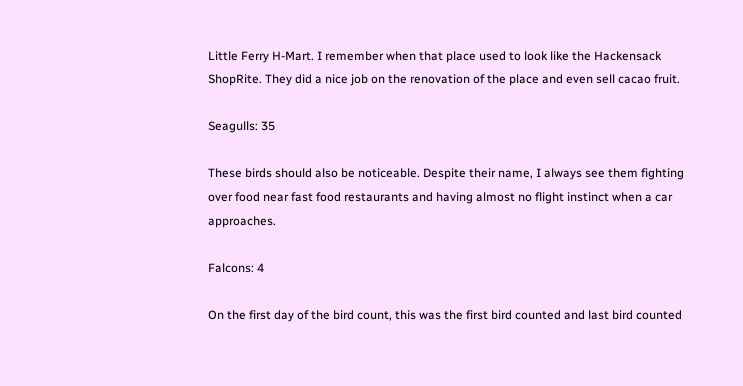Little Ferry H-Mart. I remember when that place used to look like the Hackensack ShopRite. They did a nice job on the renovation of the place and even sell cacao fruit.

Seagulls: 35

These birds should also be noticeable. Despite their name, I always see them fighting over food near fast food restaurants and having almost no flight instinct when a car approaches.

Falcons: 4

On the first day of the bird count, this was the first bird counted and last bird counted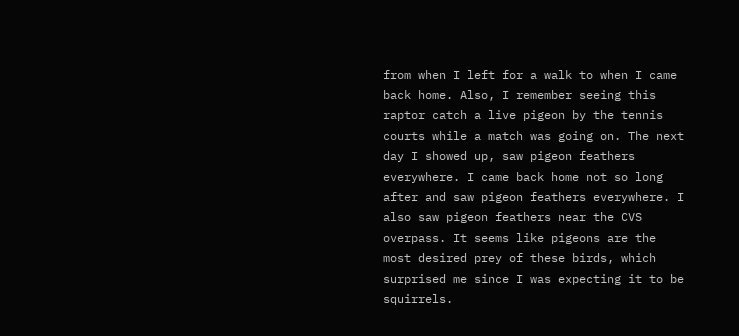from when I left for a walk to when I came back home. Also, I remember seeing this raptor catch a live pigeon by the tennis courts while a match was going on. The next day I showed up, saw pigeon feathers everywhere. I came back home not so long after and saw pigeon feathers everywhere. I also saw pigeon feathers near the CVS overpass. It seems like pigeons are the most desired prey of these birds, which surprised me since I was expecting it to be squirrels.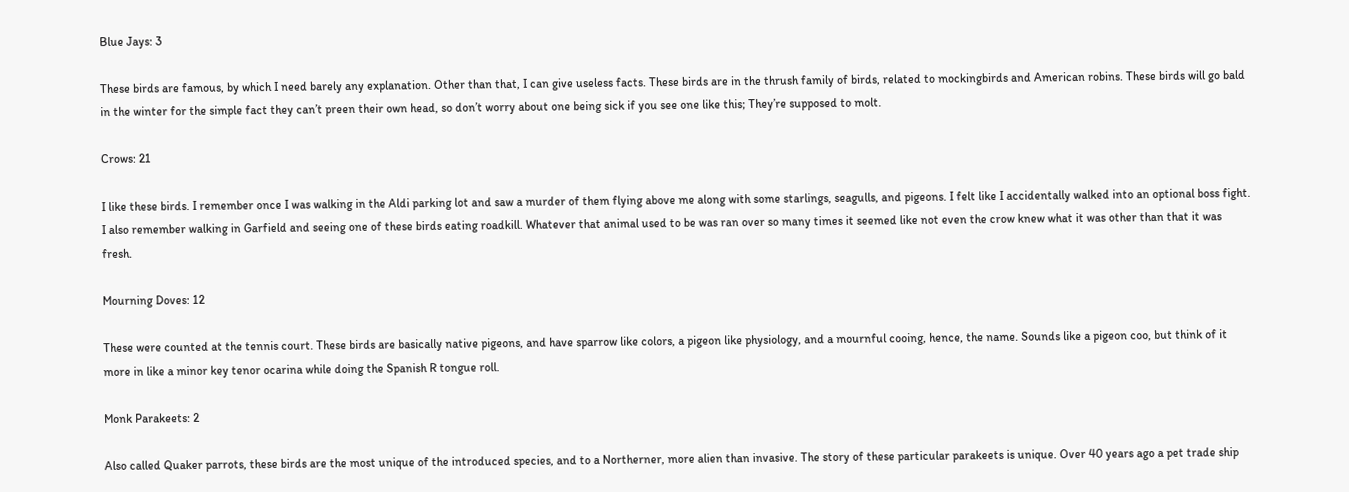Blue Jays: 3

These birds are famous, by which I need barely any explanation. Other than that, I can give useless facts. These birds are in the thrush family of birds, related to mockingbirds and American robins. These birds will go bald in the winter for the simple fact they can’t preen their own head, so don’t worry about one being sick if you see one like this; They’re supposed to molt.

Crows: 21

I like these birds. I remember once I was walking in the Aldi parking lot and saw a murder of them flying above me along with some starlings, seagulls, and pigeons. I felt like I accidentally walked into an optional boss fight. I also remember walking in Garfield and seeing one of these birds eating roadkill. Whatever that animal used to be was ran over so many times it seemed like not even the crow knew what it was other than that it was fresh.

Mourning Doves: 12

These were counted at the tennis court. These birds are basically native pigeons, and have sparrow like colors, a pigeon like physiology, and a mournful cooing, hence, the name. Sounds like a pigeon coo, but think of it more in like a minor key tenor ocarina while doing the Spanish R tongue roll.

Monk Parakeets: 2

Also called Quaker parrots, these birds are the most unique of the introduced species, and to a Northerner, more alien than invasive. The story of these particular parakeets is unique. Over 40 years ago a pet trade ship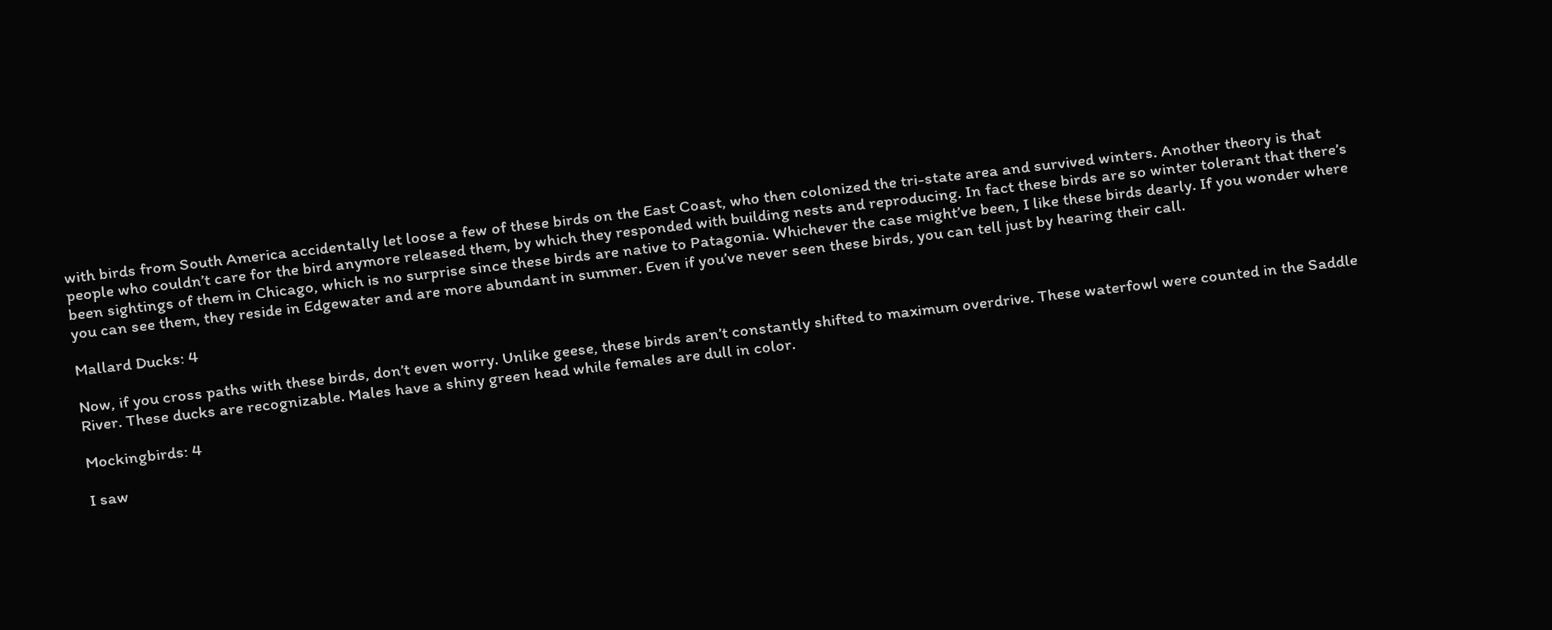with birds from South America accidentally let loose a few of these birds on the East Coast, who then colonized the tri-state area and survived winters. Another theory is that people who couldn’t care for the bird anymore released them, by which they responded with building nests and reproducing. In fact these birds are so winter tolerant that there’s been sightings of them in Chicago, which is no surprise since these birds are native to Patagonia. Whichever the case might’ve been, I like these birds dearly. If you wonder where you can see them, they reside in Edgewater and are more abundant in summer. Even if you’ve never seen these birds, you can tell just by hearing their call.

Mallard Ducks: 4

Now, if you cross paths with these birds, don’t even worry. Unlike geese, these birds aren’t constantly shifted to maximum overdrive. These waterfowl were counted in the Saddle River. These ducks are recognizable. Males have a shiny green head while females are dull in color.

Mockingbirds: 4

I saw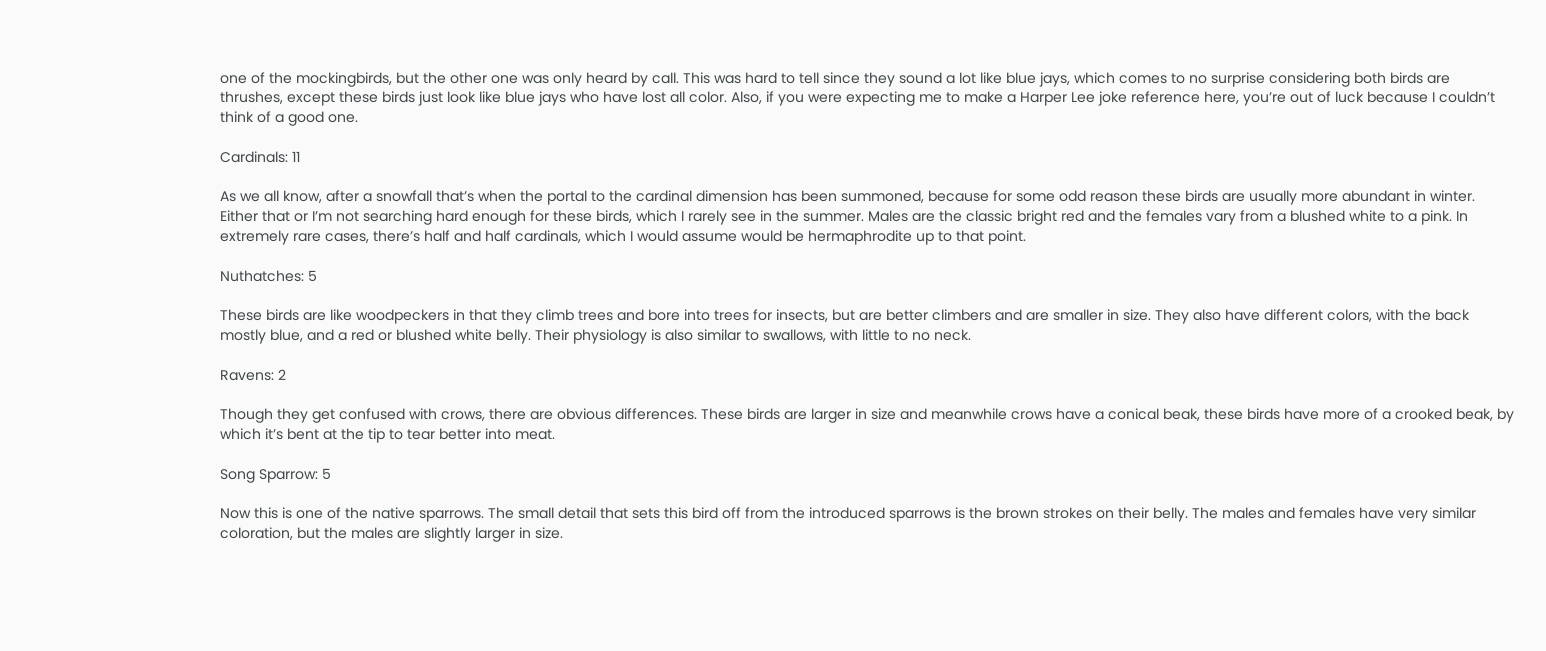one of the mockingbirds, but the other one was only heard by call. This was hard to tell since they sound a lot like blue jays, which comes to no surprise considering both birds are thrushes, except these birds just look like blue jays who have lost all color. Also, if you were expecting me to make a Harper Lee joke reference here, you’re out of luck because I couldn’t think of a good one.

Cardinals: 11

As we all know, after a snowfall that’s when the portal to the cardinal dimension has been summoned, because for some odd reason these birds are usually more abundant in winter. Either that or I’m not searching hard enough for these birds, which I rarely see in the summer. Males are the classic bright red and the females vary from a blushed white to a pink. In extremely rare cases, there’s half and half cardinals, which I would assume would be hermaphrodite up to that point.

Nuthatches: 5

These birds are like woodpeckers in that they climb trees and bore into trees for insects, but are better climbers and are smaller in size. They also have different colors, with the back mostly blue, and a red or blushed white belly. Their physiology is also similar to swallows, with little to no neck.

Ravens: 2

Though they get confused with crows, there are obvious differences. These birds are larger in size and meanwhile crows have a conical beak, these birds have more of a crooked beak, by which it’s bent at the tip to tear better into meat.

Song Sparrow: 5

Now this is one of the native sparrows. The small detail that sets this bird off from the introduced sparrows is the brown strokes on their belly. The males and females have very similar coloration, but the males are slightly larger in size.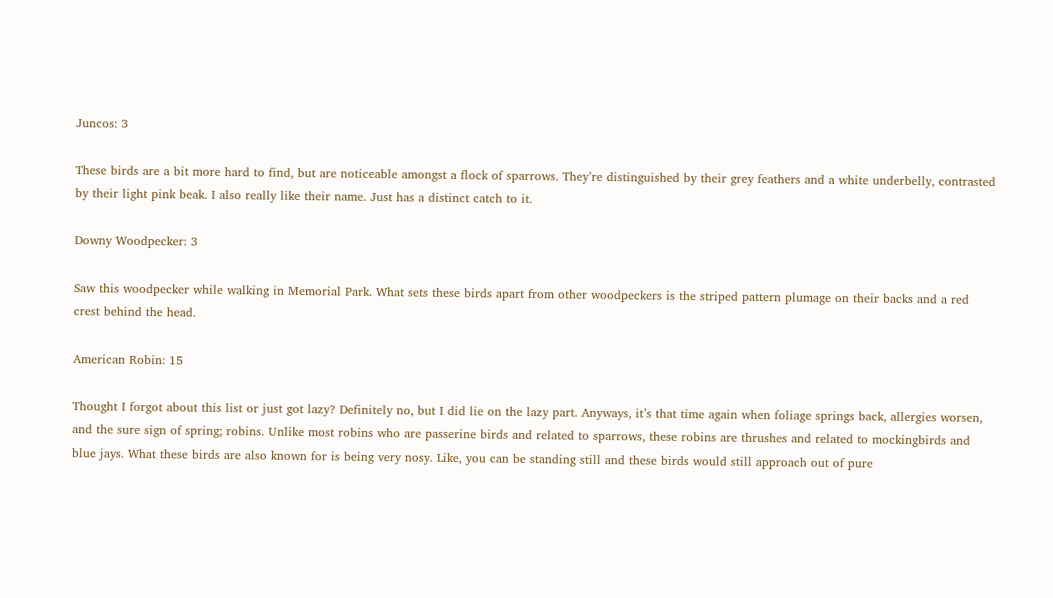Juncos: 3

These birds are a bit more hard to find, but are noticeable amongst a flock of sparrows. They’re distinguished by their grey feathers and a white underbelly, contrasted by their light pink beak. I also really like their name. Just has a distinct catch to it.

Downy Woodpecker: 3

Saw this woodpecker while walking in Memorial Park. What sets these birds apart from other woodpeckers is the striped pattern plumage on their backs and a red crest behind the head.

American Robin: 15

Thought I forgot about this list or just got lazy? Definitely no, but I did lie on the lazy part. Anyways, it’s that time again when foliage springs back, allergies worsen, and the sure sign of spring; robins. Unlike most robins who are passerine birds and related to sparrows, these robins are thrushes and related to mockingbirds and blue jays. What these birds are also known for is being very nosy. Like, you can be standing still and these birds would still approach out of pure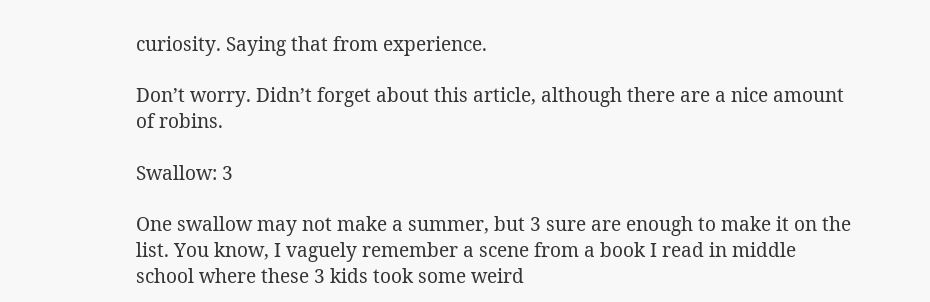curiosity. Saying that from experience.

Don’t worry. Didn’t forget about this article, although there are a nice amount of robins.

Swallow: 3

One swallow may not make a summer, but 3 sure are enough to make it on the list. You know, I vaguely remember a scene from a book I read in middle school where these 3 kids took some weird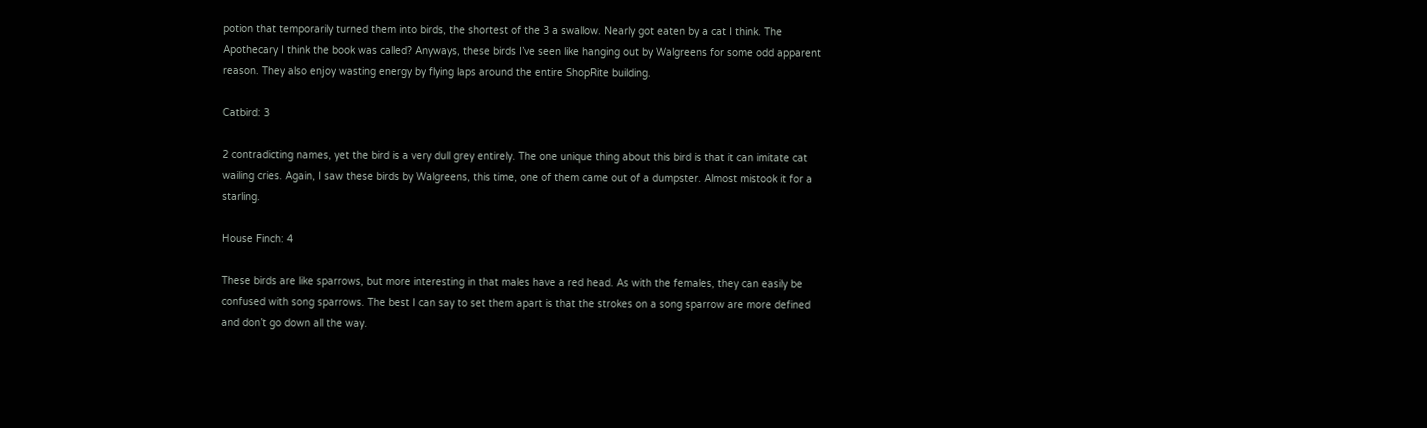potion that temporarily turned them into birds, the shortest of the 3 a swallow. Nearly got eaten by a cat I think. The Apothecary I think the book was called? Anyways, these birds I’ve seen like hanging out by Walgreens for some odd apparent reason. They also enjoy wasting energy by flying laps around the entire ShopRite building.

Catbird: 3

2 contradicting names, yet the bird is a very dull grey entirely. The one unique thing about this bird is that it can imitate cat wailing cries. Again, I saw these birds by Walgreens, this time, one of them came out of a dumpster. Almost mistook it for a starling.

House Finch: 4

These birds are like sparrows, but more interesting in that males have a red head. As with the females, they can easily be confused with song sparrows. The best I can say to set them apart is that the strokes on a song sparrow are more defined and don’t go down all the way.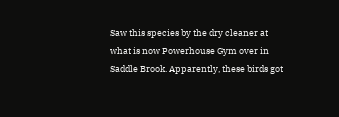Saw this species by the dry cleaner at what is now Powerhouse Gym over in Saddle Brook. Apparently, these birds got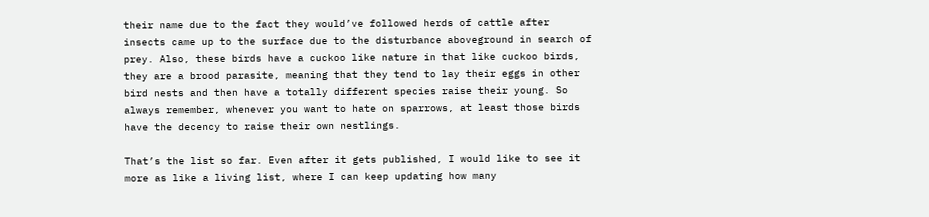their name due to the fact they would’ve followed herds of cattle after insects came up to the surface due to the disturbance aboveground in search of prey. Also, these birds have a cuckoo like nature in that like cuckoo birds, they are a brood parasite, meaning that they tend to lay their eggs in other bird nests and then have a totally different species raise their young. So always remember, whenever you want to hate on sparrows, at least those birds have the decency to raise their own nestlings.

That’s the list so far. Even after it gets published, I would like to see it more as like a living list, where I can keep updating how many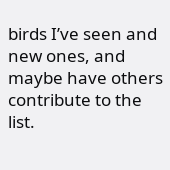birds I’ve seen and new ones, and maybe have others contribute to the list.